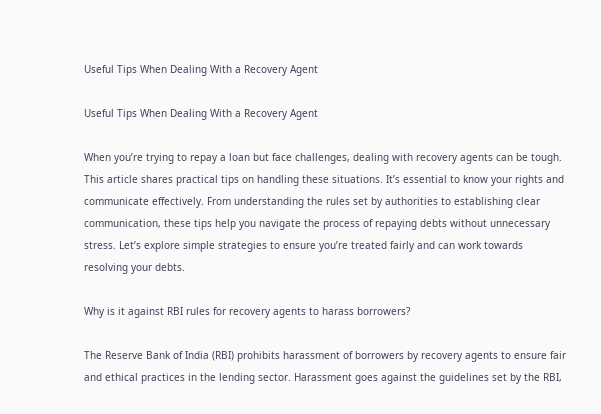Useful Tips When Dealing With a Recovery Agent

Useful Tips When Dealing With a Recovery Agent

When you’re trying to repay a loan but face challenges, dealing with recovery agents can be tough. This article shares practical tips on handling these situations. It’s essential to know your rights and communicate effectively. From understanding the rules set by authorities to establishing clear communication, these tips help you navigate the process of repaying debts without unnecessary stress. Let’s explore simple strategies to ensure you’re treated fairly and can work towards resolving your debts.

Why is it against RBI rules for recovery agents to harass borrowers?

The Reserve Bank of India (RBI) prohibits harassment of borrowers by recovery agents to ensure fair and ethical practices in the lending sector. Harassment goes against the guidelines set by the RBI,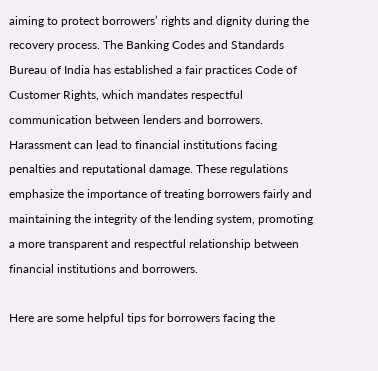aiming to protect borrowers’ rights and dignity during the recovery process. The Banking Codes and Standards Bureau of India has established a fair practices Code of Customer Rights, which mandates respectful communication between lenders and borrowers. Harassment can lead to financial institutions facing penalties and reputational damage. These regulations emphasize the importance of treating borrowers fairly and maintaining the integrity of the lending system, promoting a more transparent and respectful relationship between financial institutions and borrowers.

Here are some helpful tips for borrowers facing the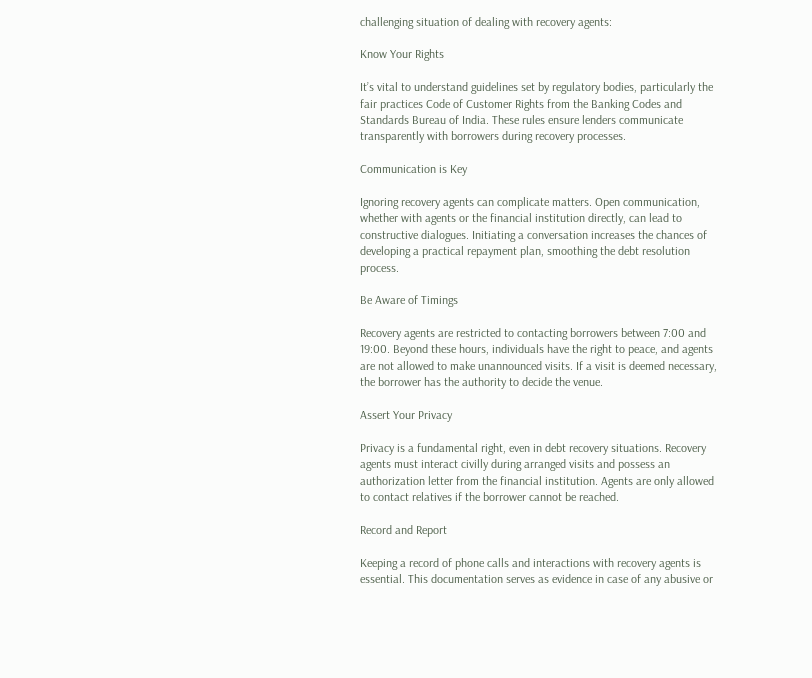challenging situation of dealing with recovery agents:

Know Your Rights

It’s vital to understand guidelines set by regulatory bodies, particularly the fair practices Code of Customer Rights from the Banking Codes and Standards Bureau of India. These rules ensure lenders communicate transparently with borrowers during recovery processes.

Communication is Key

Ignoring recovery agents can complicate matters. Open communication, whether with agents or the financial institution directly, can lead to constructive dialogues. Initiating a conversation increases the chances of developing a practical repayment plan, smoothing the debt resolution process.

Be Aware of Timings

Recovery agents are restricted to contacting borrowers between 7:00 and 19:00. Beyond these hours, individuals have the right to peace, and agents are not allowed to make unannounced visits. If a visit is deemed necessary, the borrower has the authority to decide the venue.

Assert Your Privacy

Privacy is a fundamental right, even in debt recovery situations. Recovery agents must interact civilly during arranged visits and possess an authorization letter from the financial institution. Agents are only allowed to contact relatives if the borrower cannot be reached.

Record and Report

Keeping a record of phone calls and interactions with recovery agents is essential. This documentation serves as evidence in case of any abusive or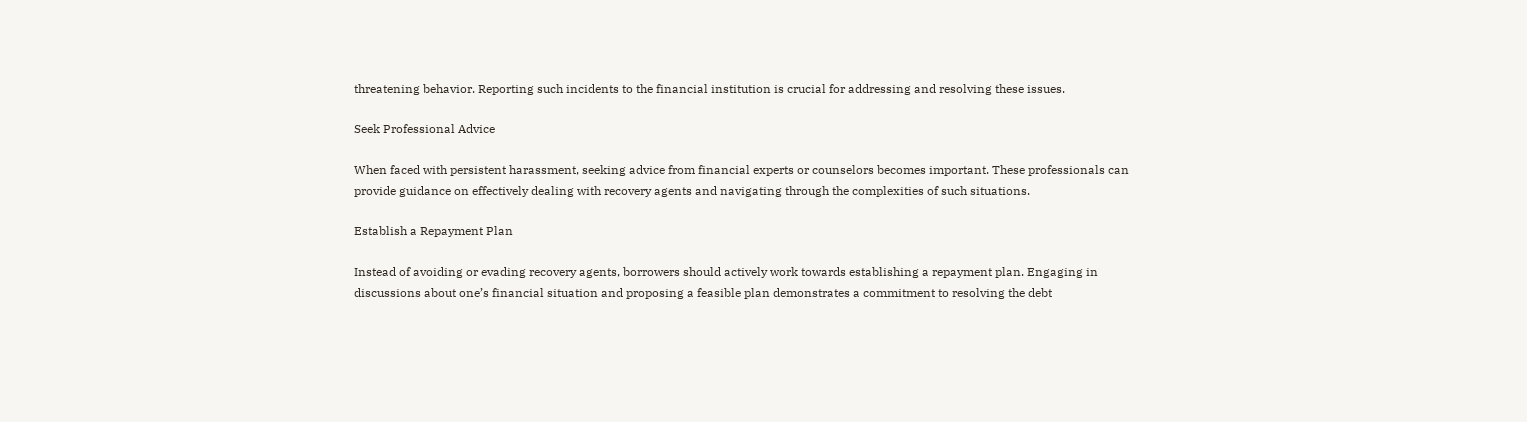threatening behavior. Reporting such incidents to the financial institution is crucial for addressing and resolving these issues.

Seek Professional Advice

When faced with persistent harassment, seeking advice from financial experts or counselors becomes important. These professionals can provide guidance on effectively dealing with recovery agents and navigating through the complexities of such situations.

Establish a Repayment Plan

Instead of avoiding or evading recovery agents, borrowers should actively work towards establishing a repayment plan. Engaging in discussions about one’s financial situation and proposing a feasible plan demonstrates a commitment to resolving the debt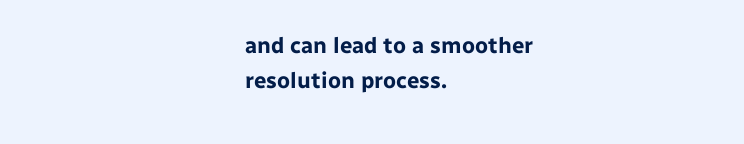and can lead to a smoother resolution process.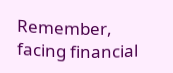Remember, facing financial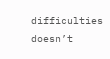difficulties doesn’t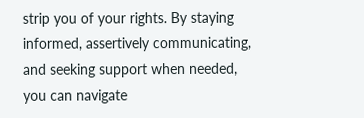strip you of your rights. By staying informed, assertively communicating, and seeking support when needed, you can navigate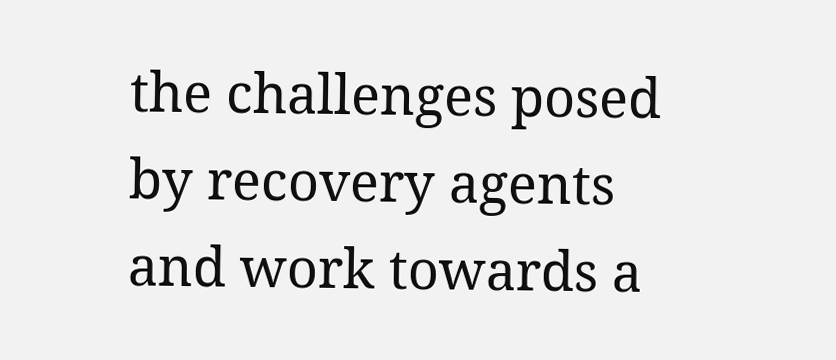the challenges posed by recovery agents and work towards a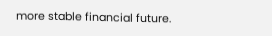more stable financial future.